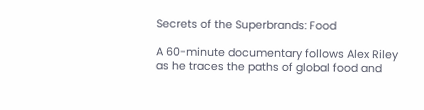Secrets of the Superbrands: Food

A 60-minute documentary follows Alex Riley as he traces the paths of global food and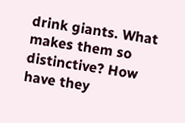drink giants. What makes them so distinctive? How have they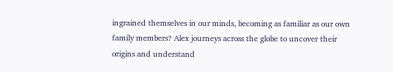ingrained themselves in our minds, becoming as familiar as our own family members? Alex journeys across the globe to uncover their origins and understand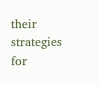their strategies for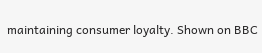maintaining consumer loyalty. Shown on BBC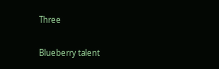Three

Blueberry talent